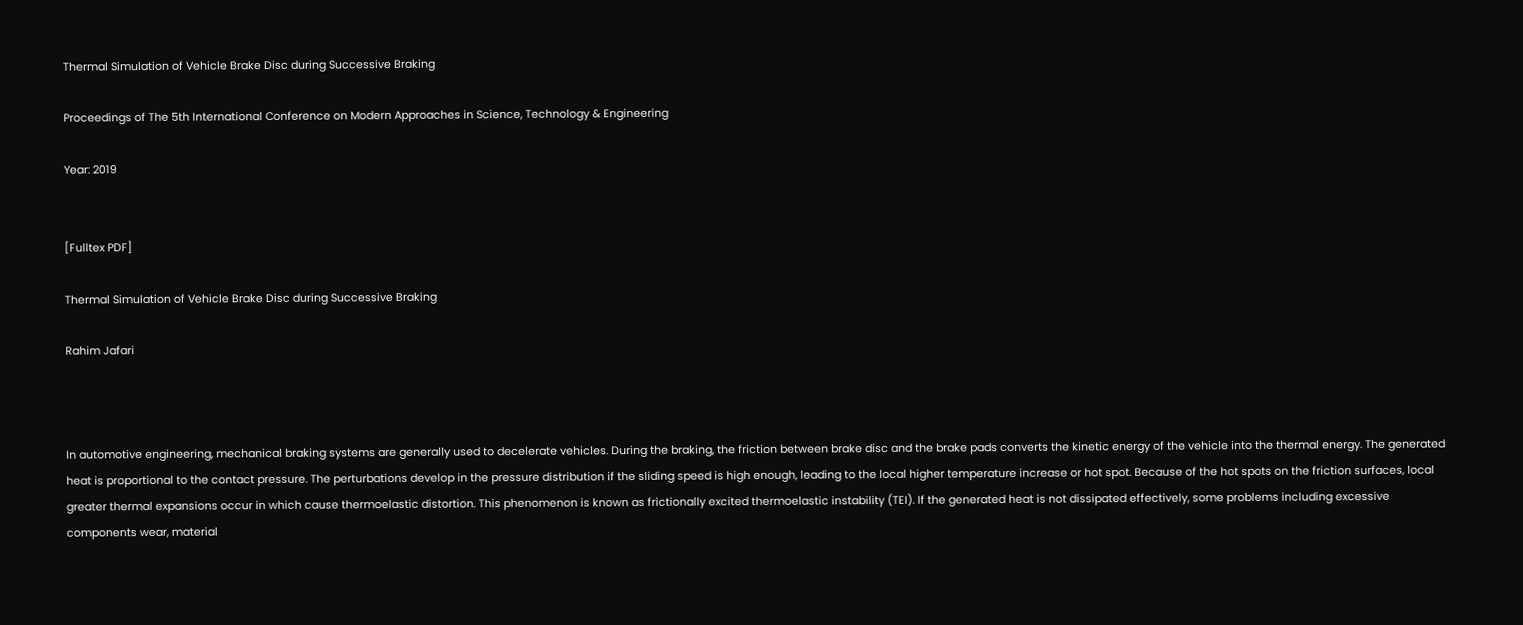Thermal Simulation of Vehicle Brake Disc during Successive Braking

Proceedings of The 5th International Conference on Modern Approaches in Science, Technology & Engineering

Year: 2019


[Fulltex PDF]

Thermal Simulation of Vehicle Brake Disc during Successive Braking

Rahim Jafari



In automotive engineering, mechanical braking systems are generally used to decelerate vehicles. During the braking, the friction between brake disc and the brake pads converts the kinetic energy of the vehicle into the thermal energy. The generated heat is proportional to the contact pressure. The perturbations develop in the pressure distribution if the sliding speed is high enough, leading to the local higher temperature increase or hot spot. Because of the hot spots on the friction surfaces, local greater thermal expansions occur in which cause thermoelastic distortion. This phenomenon is known as frictionally excited thermoelastic instability (TEI). If the generated heat is not dissipated effectively, some problems including excessive components wear, material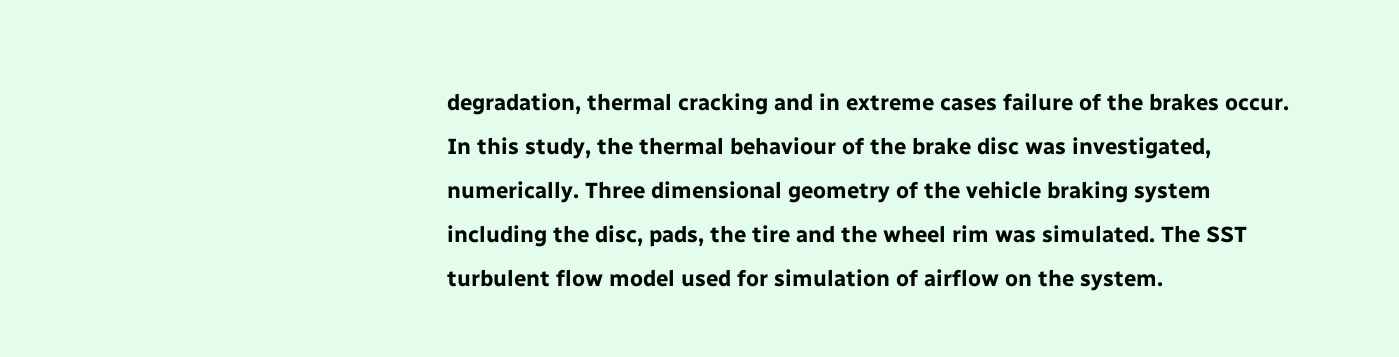degradation, thermal cracking and in extreme cases failure of the brakes occur. In this study, the thermal behaviour of the brake disc was investigated, numerically. Three dimensional geometry of the vehicle braking system including the disc, pads, the tire and the wheel rim was simulated. The SST turbulent flow model used for simulation of airflow on the system.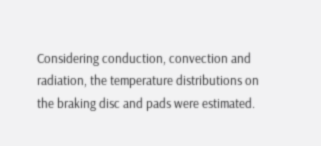Considering conduction, convection and radiation, the temperature distributions on the braking disc and pads were estimated.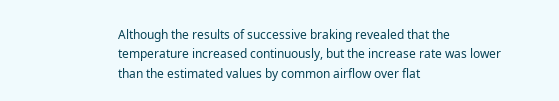Although the results of successive braking revealed that the temperature increased continuously, but the increase rate was lower than the estimated values by common airflow over flat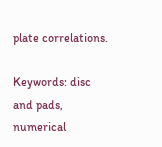plate correlations.

Keywords: disc and pads, numerical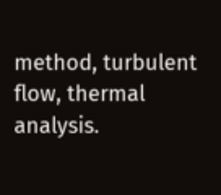method, turbulent flow, thermal analysis.